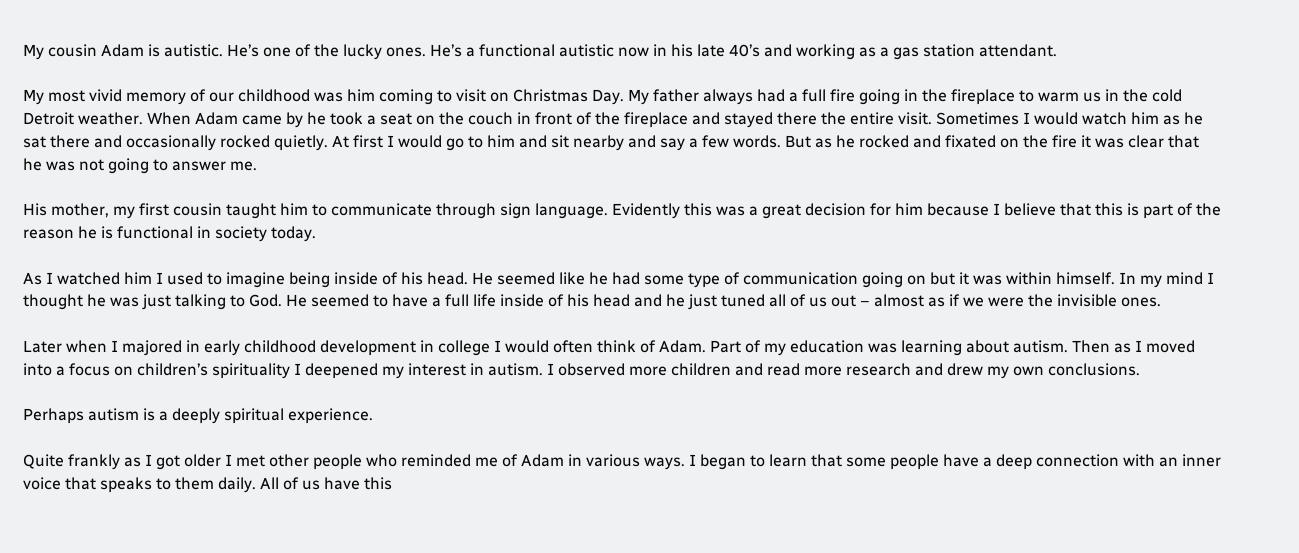My cousin Adam is autistic. He’s one of the lucky ones. He’s a functional autistic now in his late 40’s and working as a gas station attendant.

My most vivid memory of our childhood was him coming to visit on Christmas Day. My father always had a full fire going in the fireplace to warm us in the cold Detroit weather. When Adam came by he took a seat on the couch in front of the fireplace and stayed there the entire visit. Sometimes I would watch him as he sat there and occasionally rocked quietly. At first I would go to him and sit nearby and say a few words. But as he rocked and fixated on the fire it was clear that he was not going to answer me.

His mother, my first cousin taught him to communicate through sign language. Evidently this was a great decision for him because I believe that this is part of the reason he is functional in society today.

As I watched him I used to imagine being inside of his head. He seemed like he had some type of communication going on but it was within himself. In my mind I thought he was just talking to God. He seemed to have a full life inside of his head and he just tuned all of us out – almost as if we were the invisible ones.

Later when I majored in early childhood development in college I would often think of Adam. Part of my education was learning about autism. Then as I moved into a focus on children’s spirituality I deepened my interest in autism. I observed more children and read more research and drew my own conclusions.

Perhaps autism is a deeply spiritual experience.

Quite frankly as I got older I met other people who reminded me of Adam in various ways. I began to learn that some people have a deep connection with an inner voice that speaks to them daily. All of us have this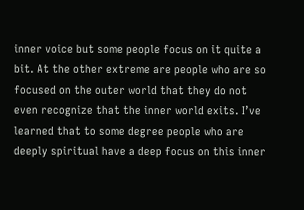inner voice but some people focus on it quite a bit. At the other extreme are people who are so focused on the outer world that they do not even recognize that the inner world exits. I’ve learned that to some degree people who are deeply spiritual have a deep focus on this inner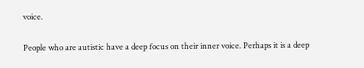voice.

People who are autistic have a deep focus on their inner voice. Perhaps it is a deep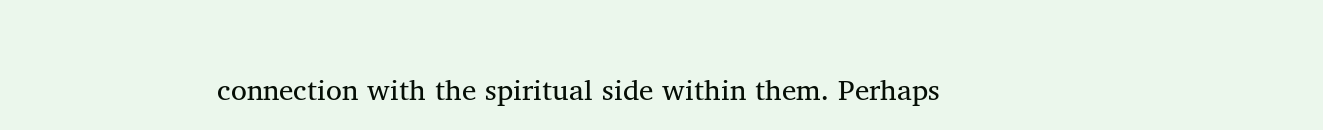connection with the spiritual side within them. Perhaps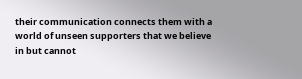their communication connects them with a world of unseen supporters that we believe in but cannot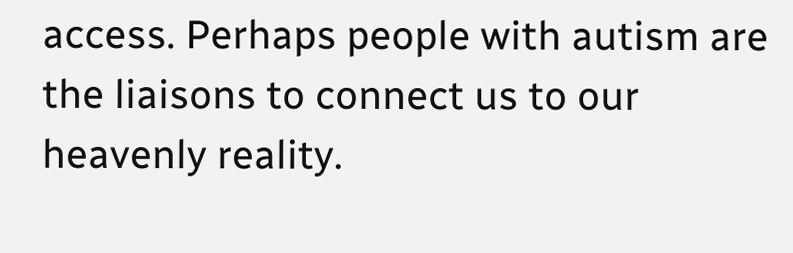access. Perhaps people with autism are the liaisons to connect us to our heavenly reality.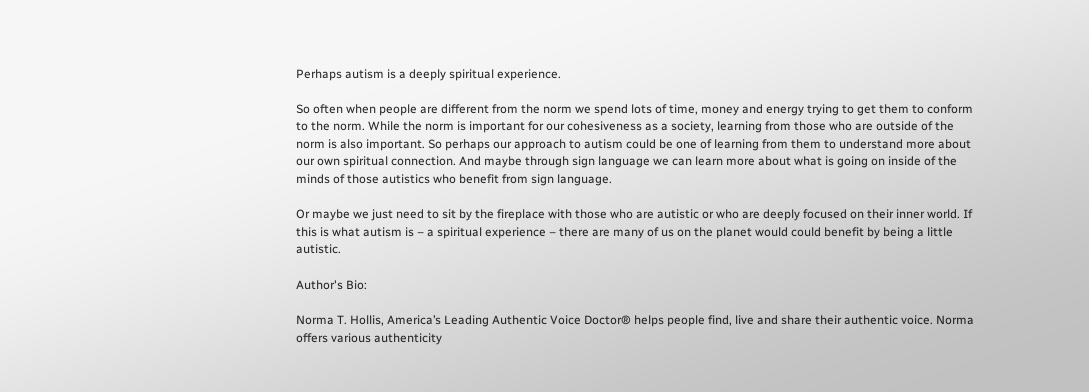Perhaps autism is a deeply spiritual experience.

So often when people are different from the norm we spend lots of time, money and energy trying to get them to conform to the norm. While the norm is important for our cohesiveness as a society, learning from those who are outside of the norm is also important. So perhaps our approach to autism could be one of learning from them to understand more about our own spiritual connection. And maybe through sign language we can learn more about what is going on inside of the minds of those autistics who benefit from sign language.

Or maybe we just need to sit by the fireplace with those who are autistic or who are deeply focused on their inner world. If this is what autism is – a spiritual experience – there are many of us on the planet would could benefit by being a little autistic.

Author's Bio:

Norma T. Hollis, America’s Leading Authentic Voice Doctor® helps people find, live and share their authentic voice. Norma offers various authenticity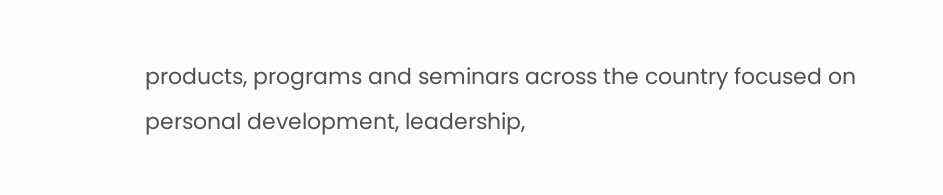products, programs and seminars across the country focused on personal development, leadership,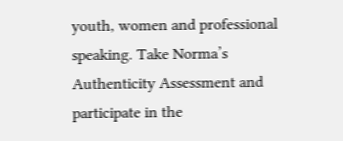youth, women and professional speaking. Take Norma’s Authenticity Assessment and participate in the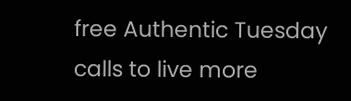free Authentic Tuesday calls to live more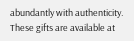abundantly with authenticity. These gifts are available at